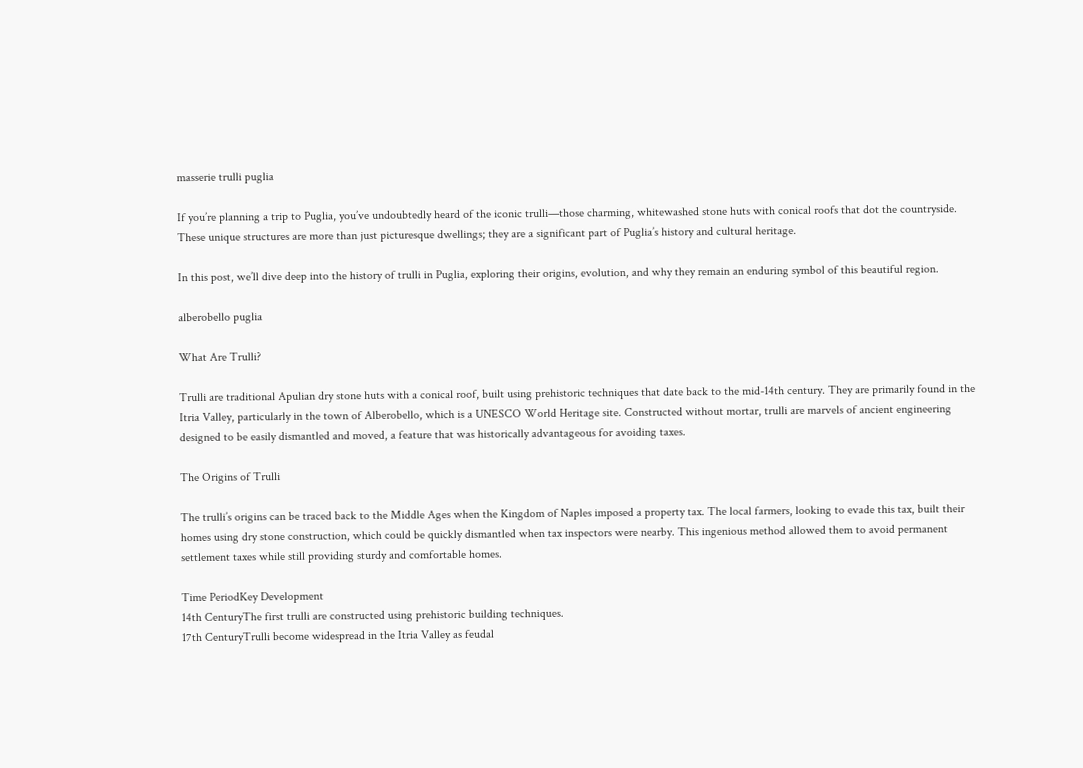masserie trulli puglia

If you’re planning a trip to Puglia, you’ve undoubtedly heard of the iconic trulli—those charming, whitewashed stone huts with conical roofs that dot the countryside. These unique structures are more than just picturesque dwellings; they are a significant part of Puglia’s history and cultural heritage.

In this post, we’ll dive deep into the history of trulli in Puglia, exploring their origins, evolution, and why they remain an enduring symbol of this beautiful region.

alberobello puglia

What Are Trulli?

Trulli are traditional Apulian dry stone huts with a conical roof, built using prehistoric techniques that date back to the mid-14th century. They are primarily found in the Itria Valley, particularly in the town of Alberobello, which is a UNESCO World Heritage site. Constructed without mortar, trulli are marvels of ancient engineering designed to be easily dismantled and moved, a feature that was historically advantageous for avoiding taxes.

The Origins of Trulli

The trulli’s origins can be traced back to the Middle Ages when the Kingdom of Naples imposed a property tax. The local farmers, looking to evade this tax, built their homes using dry stone construction, which could be quickly dismantled when tax inspectors were nearby. This ingenious method allowed them to avoid permanent settlement taxes while still providing sturdy and comfortable homes.

Time PeriodKey Development
14th CenturyThe first trulli are constructed using prehistoric building techniques.
17th CenturyTrulli become widespread in the Itria Valley as feudal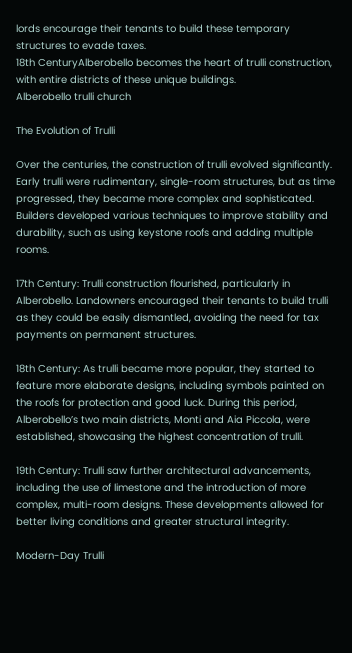lords encourage their tenants to build these temporary structures to evade taxes.
18th CenturyAlberobello becomes the heart of trulli construction, with entire districts of these unique buildings.
Alberobello trulli church

The Evolution of Trulli

Over the centuries, the construction of trulli evolved significantly. Early trulli were rudimentary, single-room structures, but as time progressed, they became more complex and sophisticated. Builders developed various techniques to improve stability and durability, such as using keystone roofs and adding multiple rooms.

17th Century: Trulli construction flourished, particularly in Alberobello. Landowners encouraged their tenants to build trulli as they could be easily dismantled, avoiding the need for tax payments on permanent structures.

18th Century: As trulli became more popular, they started to feature more elaborate designs, including symbols painted on the roofs for protection and good luck. During this period, Alberobello’s two main districts, Monti and Aia Piccola, were established, showcasing the highest concentration of trulli.

19th Century: Trulli saw further architectural advancements, including the use of limestone and the introduction of more complex, multi-room designs. These developments allowed for better living conditions and greater structural integrity.

Modern-Day Trulli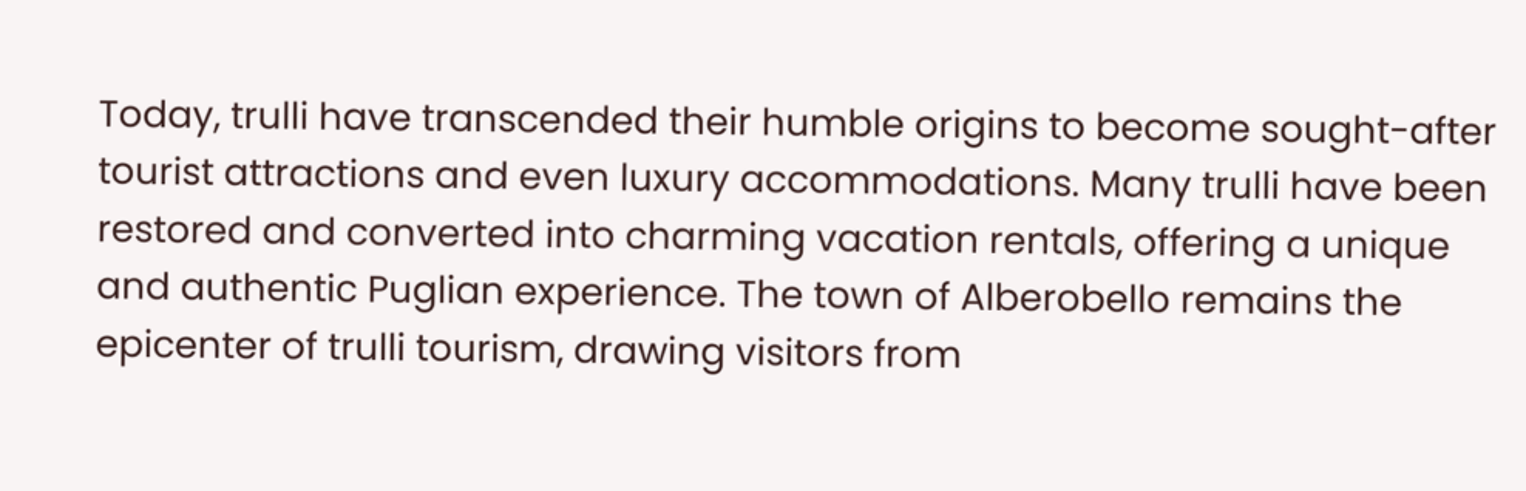Today, trulli have transcended their humble origins to become sought-after tourist attractions and even luxury accommodations. Many trulli have been restored and converted into charming vacation rentals, offering a unique and authentic Puglian experience. The town of Alberobello remains the epicenter of trulli tourism, drawing visitors from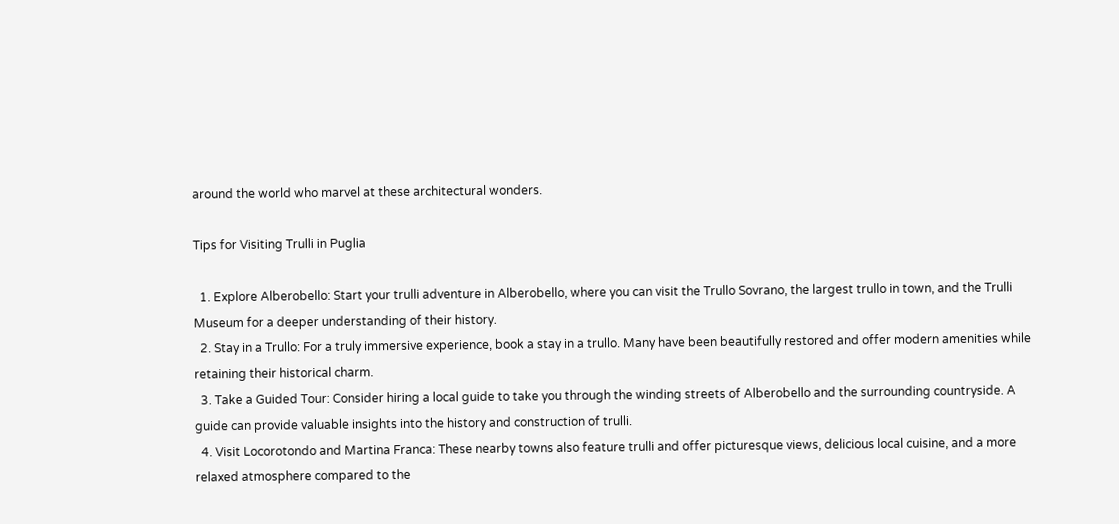around the world who marvel at these architectural wonders.

Tips for Visiting Trulli in Puglia

  1. Explore Alberobello: Start your trulli adventure in Alberobello, where you can visit the Trullo Sovrano, the largest trullo in town, and the Trulli Museum for a deeper understanding of their history.
  2. Stay in a Trullo: For a truly immersive experience, book a stay in a trullo. Many have been beautifully restored and offer modern amenities while retaining their historical charm.
  3. Take a Guided Tour: Consider hiring a local guide to take you through the winding streets of Alberobello and the surrounding countryside. A guide can provide valuable insights into the history and construction of trulli.
  4. Visit Locorotondo and Martina Franca: These nearby towns also feature trulli and offer picturesque views, delicious local cuisine, and a more relaxed atmosphere compared to the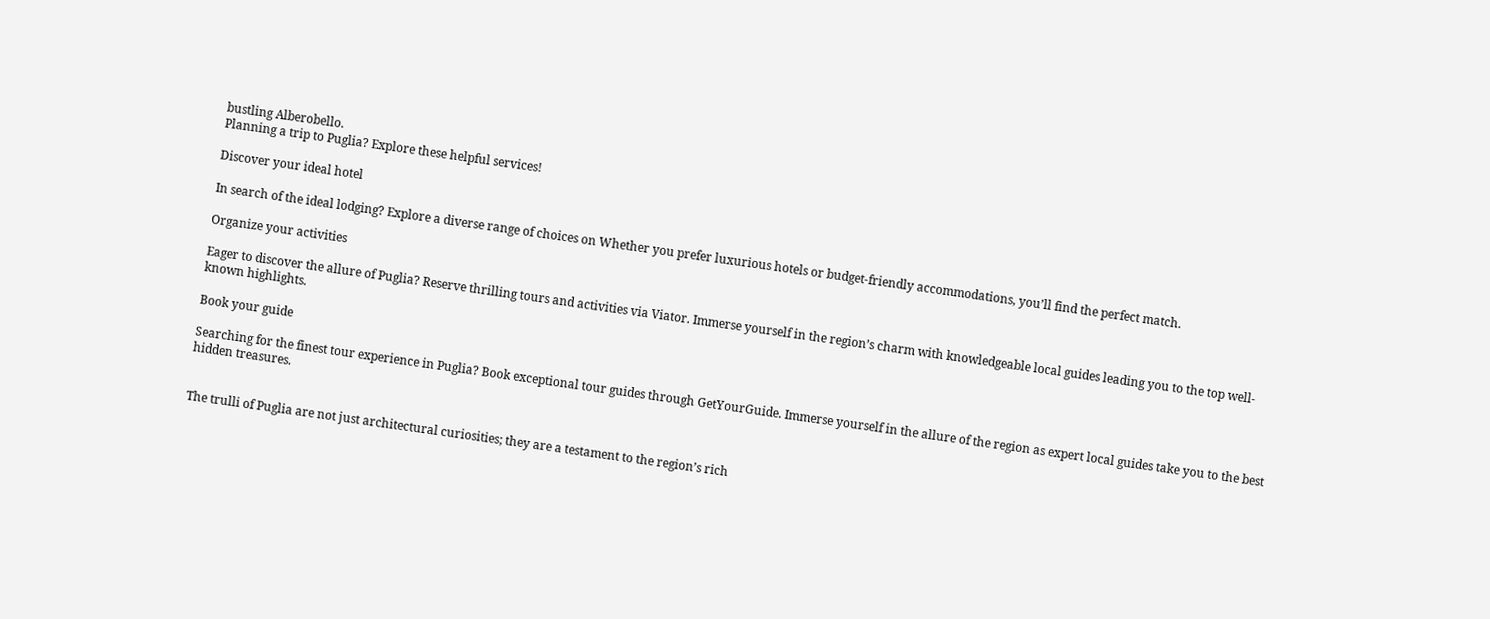bustling Alberobello.
Planning a trip to Puglia? Explore these helpful services!

Discover your ideal hotel

In search of the ideal lodging? Explore a diverse range of choices on Whether you prefer luxurious hotels or budget-friendly accommodations, you’ll find the perfect match.

Organize your activities

Eager to discover the allure of Puglia? Reserve thrilling tours and activities via Viator. Immerse yourself in the region’s charm with knowledgeable local guides leading you to the top well-known highlights.

Book your guide

Searching for the finest tour experience in Puglia? Book exceptional tour guides through GetYourGuide. Immerse yourself in the allure of the region as expert local guides take you to the best hidden treasures.


The trulli of Puglia are not just architectural curiosities; they are a testament to the region’s rich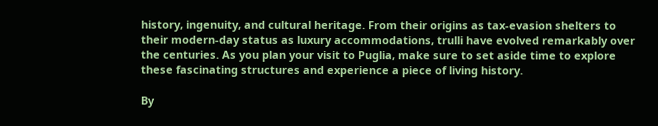history, ingenuity, and cultural heritage. From their origins as tax-evasion shelters to their modern-day status as luxury accommodations, trulli have evolved remarkably over the centuries. As you plan your visit to Puglia, make sure to set aside time to explore these fascinating structures and experience a piece of living history.

By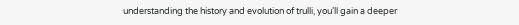understanding the history and evolution of trulli, you’ll gain a deeper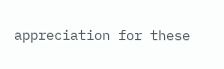appreciation for these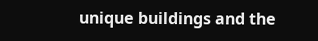unique buildings and the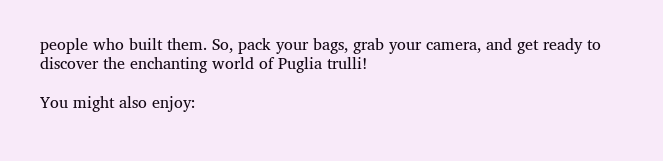people who built them. So, pack your bags, grab your camera, and get ready to discover the enchanting world of Puglia trulli!

You might also enjoy: